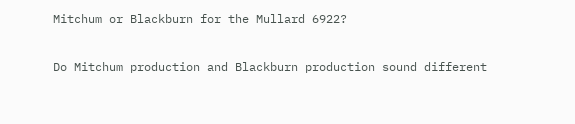Mitchum or Blackburn for the Mullard 6922?

Do Mitchum production and Blackburn production sound different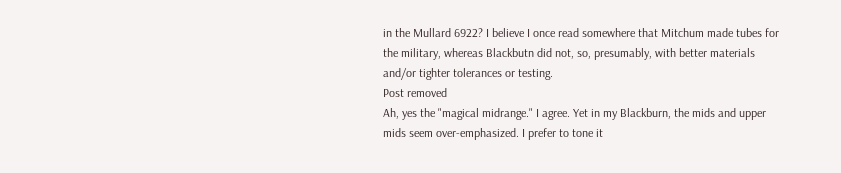in the Mullard 6922? I believe I once read somewhere that Mitchum made tubes for the military, whereas Blackbutn did not, so, presumably, with better materials and/or tighter tolerances or testing.
Post removed
Ah, yes the "magical midrange." I agree. Yet in my Blackburn, the mids and upper mids seem over-emphasized. I prefer to tone it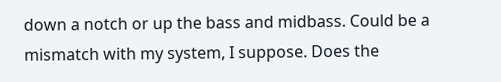down a notch or up the bass and midbass. Could be a mismatch with my system, I suppose. Does the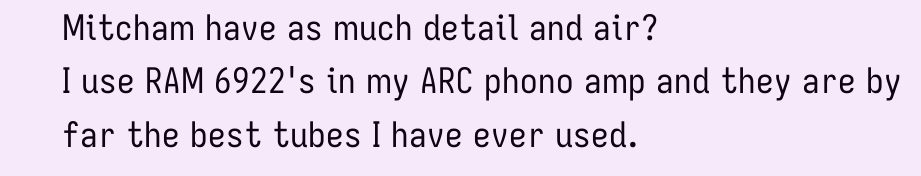Mitcham have as much detail and air?
I use RAM 6922's in my ARC phono amp and they are by far the best tubes I have ever used.